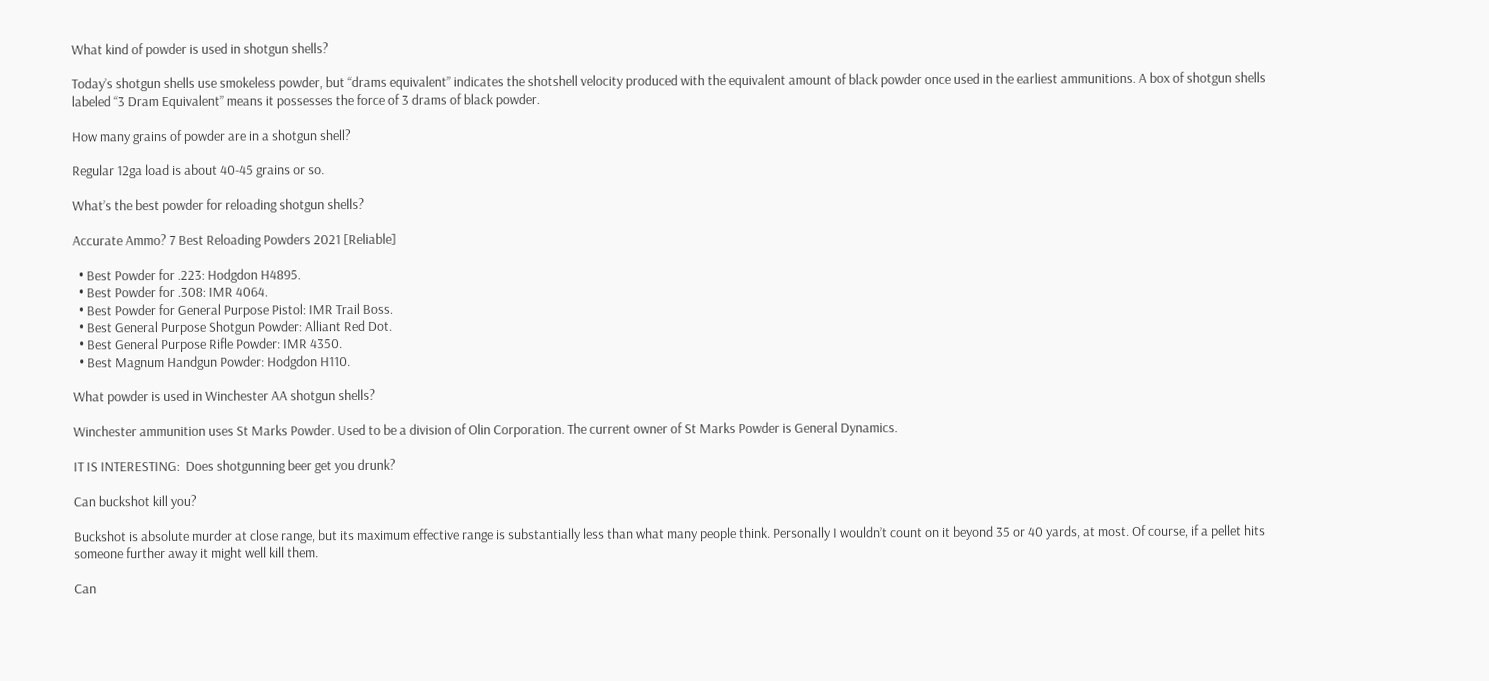What kind of powder is used in shotgun shells?

Today’s shotgun shells use smokeless powder, but “drams equivalent” indicates the shotshell velocity produced with the equivalent amount of black powder once used in the earliest ammunitions. A box of shotgun shells labeled “3 Dram Equivalent” means it possesses the force of 3 drams of black powder.

How many grains of powder are in a shotgun shell?

Regular 12ga load is about 40-45 grains or so.

What’s the best powder for reloading shotgun shells?

Accurate Ammo? 7 Best Reloading Powders 2021 [Reliable]

  • Best Powder for .223: Hodgdon H4895.
  • Best Powder for .308: IMR 4064.
  • Best Powder for General Purpose Pistol: IMR Trail Boss.
  • Best General Purpose Shotgun Powder: Alliant Red Dot.
  • Best General Purpose Rifle Powder: IMR 4350.
  • Best Magnum Handgun Powder: Hodgdon H110.

What powder is used in Winchester AA shotgun shells?

Winchester ammunition uses St Marks Powder. Used to be a division of Olin Corporation. The current owner of St Marks Powder is General Dynamics.

IT IS INTERESTING:  Does shotgunning beer get you drunk?

Can buckshot kill you?

Buckshot is absolute murder at close range, but its maximum effective range is substantially less than what many people think. Personally I wouldn’t count on it beyond 35 or 40 yards, at most. Of course, if a pellet hits someone further away it might well kill them.

Can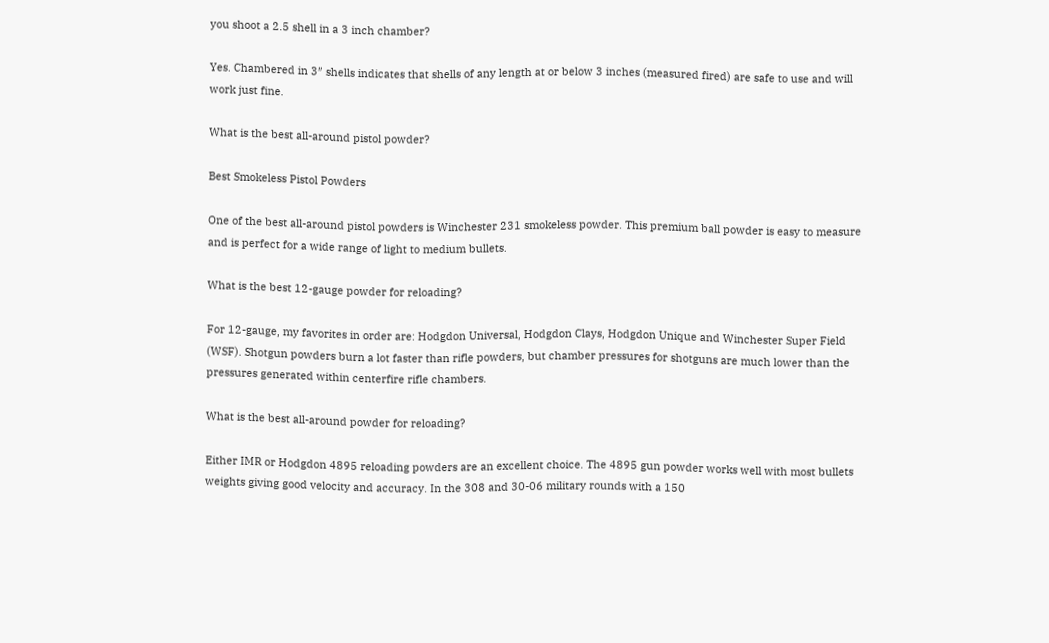you shoot a 2.5 shell in a 3 inch chamber?

Yes. Chambered in 3″ shells indicates that shells of any length at or below 3 inches (measured fired) are safe to use and will work just fine.

What is the best all-around pistol powder?

Best Smokeless Pistol Powders

One of the best all-around pistol powders is Winchester 231 smokeless powder. This premium ball powder is easy to measure and is perfect for a wide range of light to medium bullets.

What is the best 12-gauge powder for reloading?

For 12-gauge, my favorites in order are: Hodgdon Universal, Hodgdon Clays, Hodgdon Unique and Winchester Super Field (WSF). Shotgun powders burn a lot faster than rifle powders, but chamber pressures for shotguns are much lower than the pressures generated within centerfire rifle chambers.

What is the best all-around powder for reloading?

Either IMR or Hodgdon 4895 reloading powders are an excellent choice. The 4895 gun powder works well with most bullets weights giving good velocity and accuracy. In the 308 and 30-06 military rounds with a 150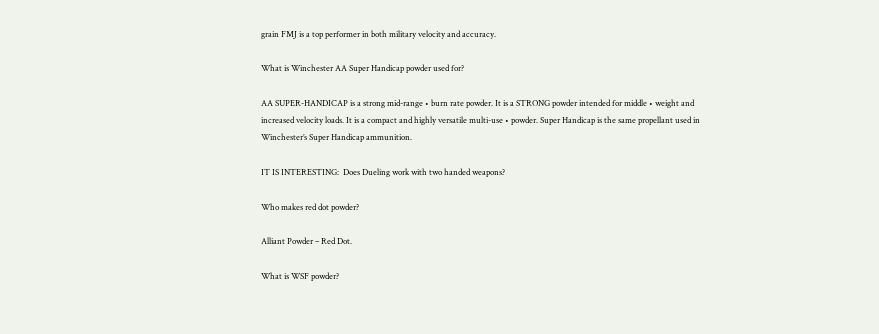grain FMJ is a top performer in both military velocity and accuracy.

What is Winchester AA Super Handicap powder used for?

AA SUPER-HANDICAP is a strong mid-range • burn rate powder. It is a STRONG powder intended for middle • weight and increased velocity loads. It is a compact and highly versatile multi-use • powder. Super Handicap is the same propellant used in Winchester’s Super Handicap ammunition.

IT IS INTERESTING:  Does Dueling work with two handed weapons?

Who makes red dot powder?

Alliant Powder – Red Dot.

What is WSF powder?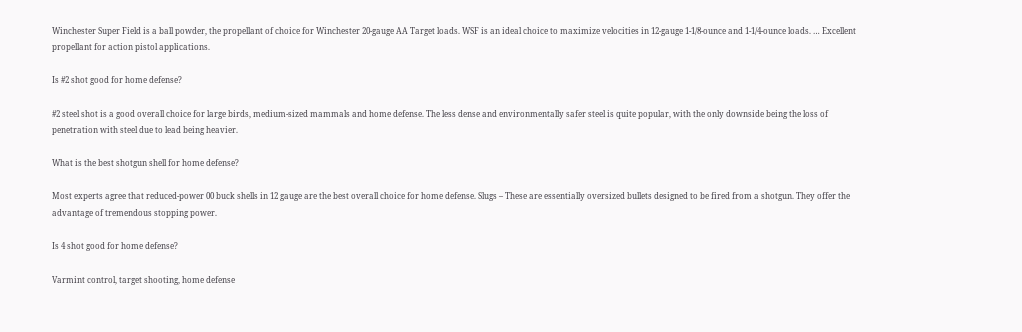Winchester Super Field is a ball powder, the propellant of choice for Winchester 20-gauge AA Target loads. WSF is an ideal choice to maximize velocities in 12-gauge 1-1/8-ounce and 1-1/4-ounce loads. … Excellent propellant for action pistol applications.

Is #2 shot good for home defense?

#2 steel shot is a good overall choice for large birds, medium-sized mammals and home defense. The less dense and environmentally safer steel is quite popular, with the only downside being the loss of penetration with steel due to lead being heavier.

What is the best shotgun shell for home defense?

Most experts agree that reduced-power 00 buck shells in 12 gauge are the best overall choice for home defense. Slugs – These are essentially oversized bullets designed to be fired from a shotgun. They offer the advantage of tremendous stopping power.

Is 4 shot good for home defense?

Varmint control, target shooting, home defense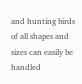and hunting birds of all shapes and sizes can easily be handled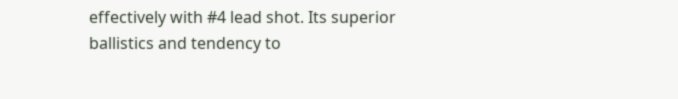effectively with #4 lead shot. Its superior ballistics and tendency to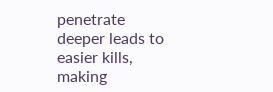penetrate deeper leads to easier kills, making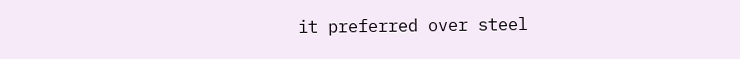it preferred over steel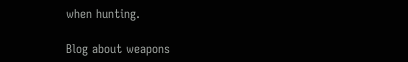when hunting.

Blog about weapons